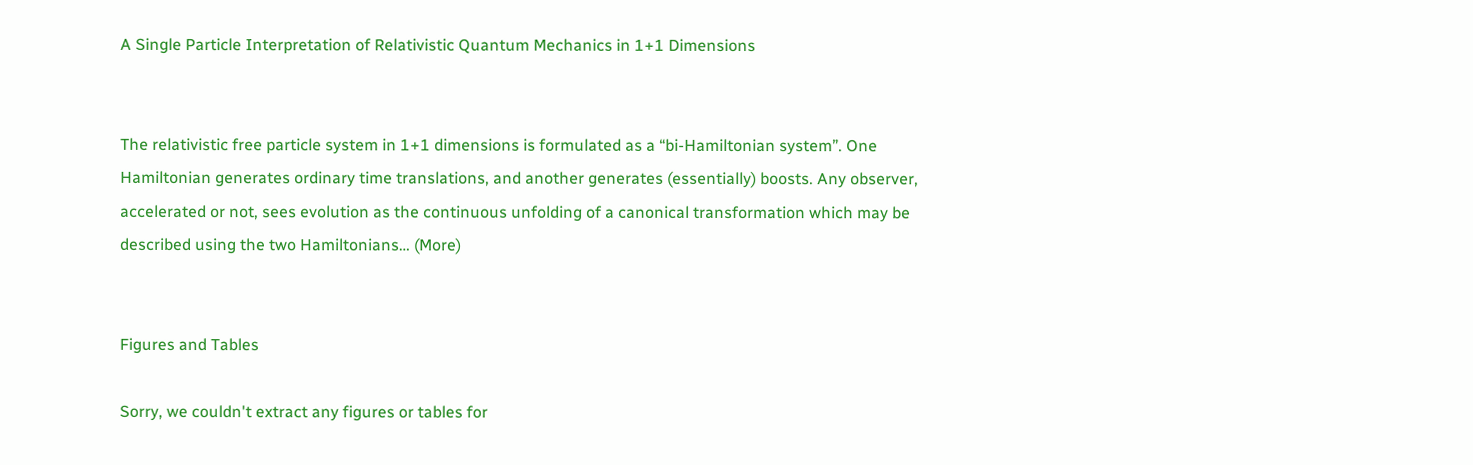A Single Particle Interpretation of Relativistic Quantum Mechanics in 1+1 Dimensions


The relativistic free particle system in 1+1 dimensions is formulated as a “bi-Hamiltonian system”. One Hamiltonian generates ordinary time translations, and another generates (essentially) boosts. Any observer, accelerated or not, sees evolution as the continuous unfolding of a canonical transformation which may be described using the two Hamiltonians… (More)


Figures and Tables

Sorry, we couldn't extract any figures or tables for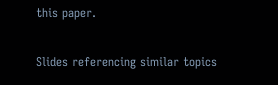this paper.

Slides referencing similar topics